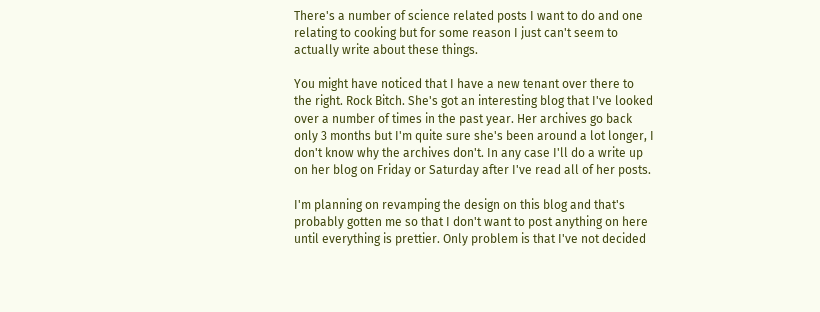There's a number of science related posts I want to do and one relating to cooking but for some reason I just can't seem to actually write about these things.

You might have noticed that I have a new tenant over there to the right. Rock Bitch. She's got an interesting blog that I've looked over a number of times in the past year. Her archives go back only 3 months but I'm quite sure she's been around a lot longer, I don't know why the archives don't. In any case I'll do a write up on her blog on Friday or Saturday after I've read all of her posts.

I'm planning on revamping the design on this blog and that's probably gotten me so that I don't want to post anything on here until everything is prettier. Only problem is that I've not decided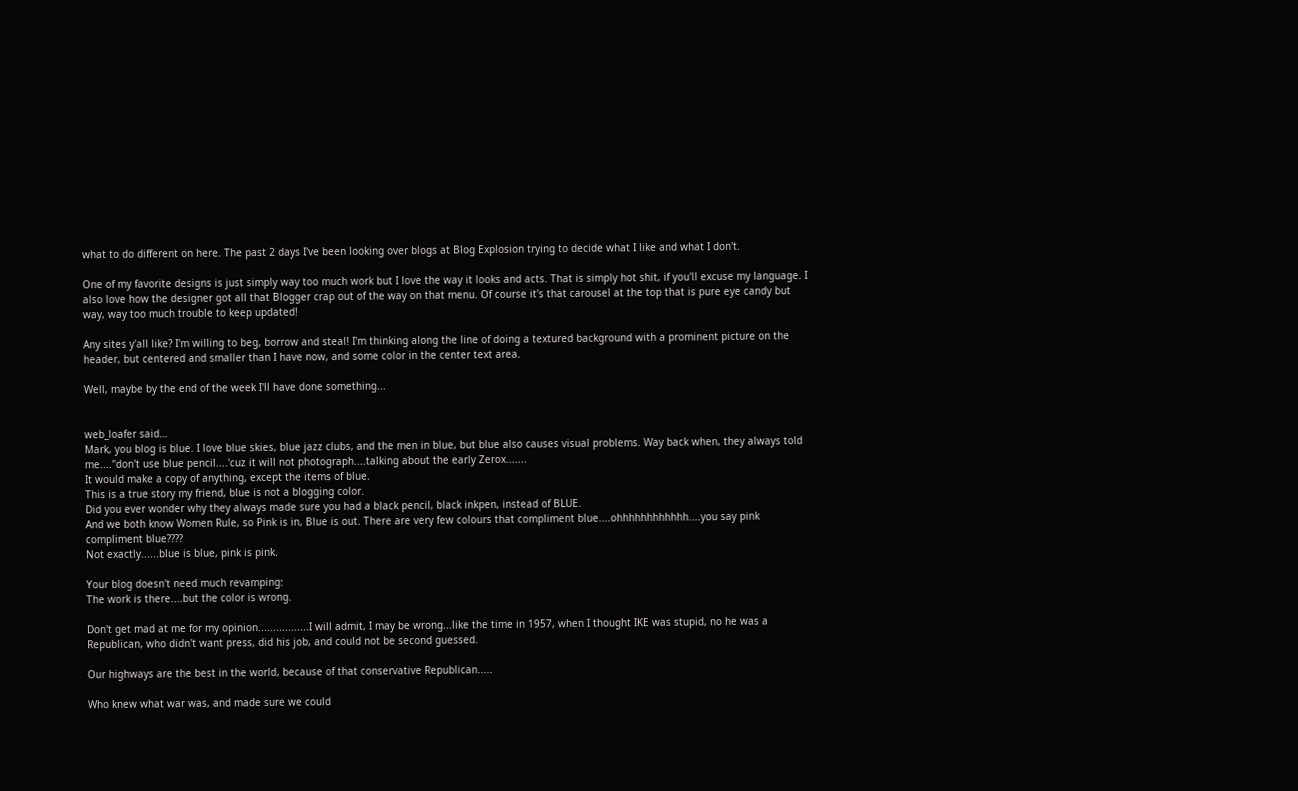what to do different on here. The past 2 days I've been looking over blogs at Blog Explosion trying to decide what I like and what I don't.

One of my favorite designs is just simply way too much work but I love the way it looks and acts. That is simply hot shit, if you'll excuse my language. I also love how the designer got all that Blogger crap out of the way on that menu. Of course it's that carousel at the top that is pure eye candy but way, way too much trouble to keep updated!

Any sites y'all like? I'm willing to beg, borrow and steal! I'm thinking along the line of doing a textured background with a prominent picture on the header, but centered and smaller than I have now, and some color in the center text area.

Well, maybe by the end of the week I'll have done something...


web_loafer said…
Mark, you blog is blue. I love blue skies, blue jazz clubs, and the men in blue, but blue also causes visual problems. Way back when, they always told me...."don't use blue pencil....'cuz it will not photograph....talking about the early Zerox.......
It would make a copy of anything, except the items of blue.
This is a true story my friend, blue is not a blogging color.
Did you ever wonder why they always made sure you had a black pencil, black inkpen, instead of BLUE.
And we both know Women Rule, so Pink is in, Blue is out. There are very few colours that compliment blue....ohhhhhhhhhhhh....you say pink compliment blue????
Not exactly......blue is blue, pink is pink.

Your blog doesn't need much revamping:
The work is there....but the color is wrong.

Don't get mad at me for my opinion.................I will admit, I may be wrong...like the time in 1957, when I thought IKE was stupid, no he was a Republican, who didn't want press, did his job, and could not be second guessed.

Our highways are the best in the world, because of that conservative Republican.....

Who knew what war was, and made sure we could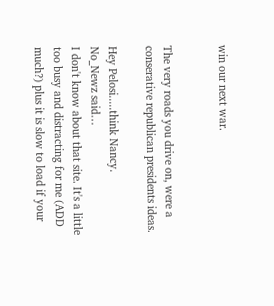win our next war.


The very roads you drive on, were a conserative republican presidents ideas.

Hey Pelosi.....think Nancy.
No_Newz said…
I don't know about that site. It's a little too busy and distracting for me (ADD much?) plus it is slow to load if your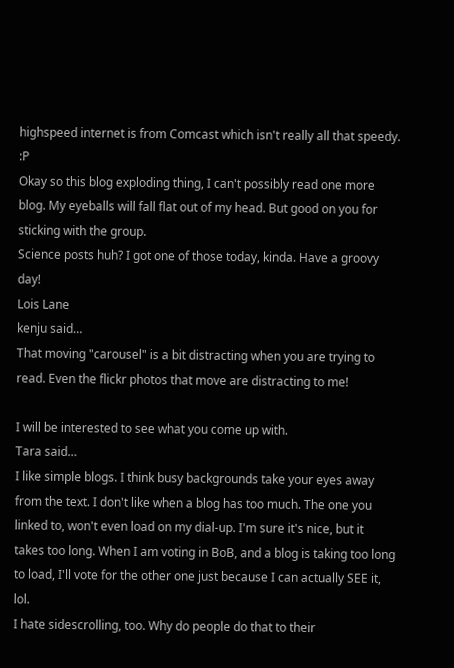highspeed internet is from Comcast which isn't really all that speedy. :P
Okay so this blog exploding thing, I can't possibly read one more blog. My eyeballs will fall flat out of my head. But good on you for sticking with the group.
Science posts huh? I got one of those today, kinda. Have a groovy day!
Lois Lane
kenju said…
That moving "carousel" is a bit distracting when you are trying to read. Even the flickr photos that move are distracting to me!

I will be interested to see what you come up with.
Tara said…
I like simple blogs. I think busy backgrounds take your eyes away from the text. I don't like when a blog has too much. The one you linked to, won't even load on my dial-up. I'm sure it's nice, but it takes too long. When I am voting in BoB, and a blog is taking too long to load, I'll vote for the other one just because I can actually SEE it, lol.
I hate sidescrolling, too. Why do people do that to their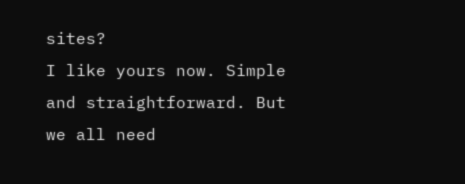sites?
I like yours now. Simple and straightforward. But we all need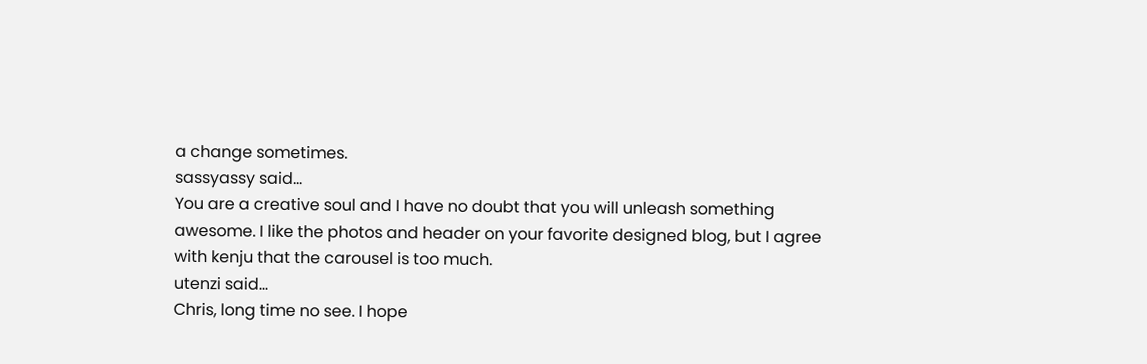a change sometimes.
sassyassy said…
You are a creative soul and I have no doubt that you will unleash something awesome. I like the photos and header on your favorite designed blog, but I agree with kenju that the carousel is too much.
utenzi said…
Chris, long time no see. I hope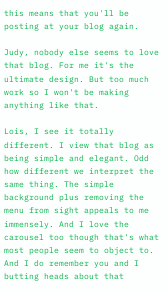this means that you'll be posting at your blog again.

Judy, nobody else seems to love that blog. For me it's the ultimate design. But too much work so I won't be making anything like that.

Lois, I see it totally different. I view that blog as being simple and elegant. Odd how different we interpret the same thing. The simple background plus removing the menu from sight appeals to me immensely. And I love the carousel too though that's what most people seem to object to. And I do remember you and I butting heads about that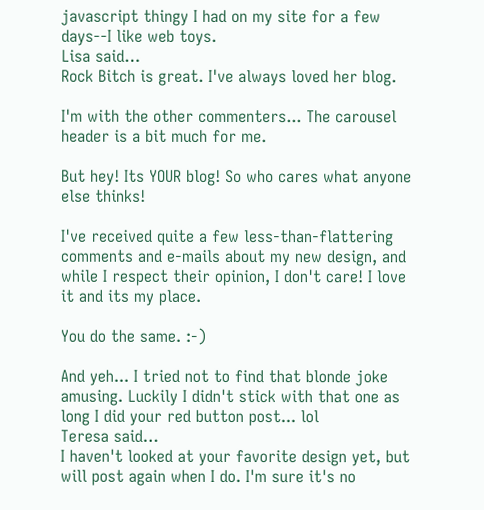javascript thingy I had on my site for a few days--I like web toys.
Lisa said…
Rock Bitch is great. I've always loved her blog.

I'm with the other commenters... The carousel header is a bit much for me.

But hey! Its YOUR blog! So who cares what anyone else thinks!

I've received quite a few less-than-flattering comments and e-mails about my new design, and while I respect their opinion, I don't care! I love it and its my place.

You do the same. :-)

And yeh... I tried not to find that blonde joke amusing. Luckily I didn't stick with that one as long I did your red button post... lol
Teresa said…
I haven't looked at your favorite design yet, but will post again when I do. I'm sure it's no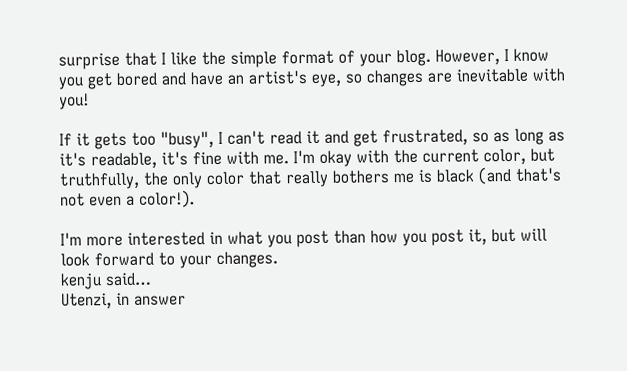surprise that I like the simple format of your blog. However, I know you get bored and have an artist's eye, so changes are inevitable with you!

If it gets too "busy", I can't read it and get frustrated, so as long as it's readable, it's fine with me. I'm okay with the current color, but truthfully, the only color that really bothers me is black (and that's not even a color!).

I'm more interested in what you post than how you post it, but will look forward to your changes.
kenju said…
Utenzi, in answer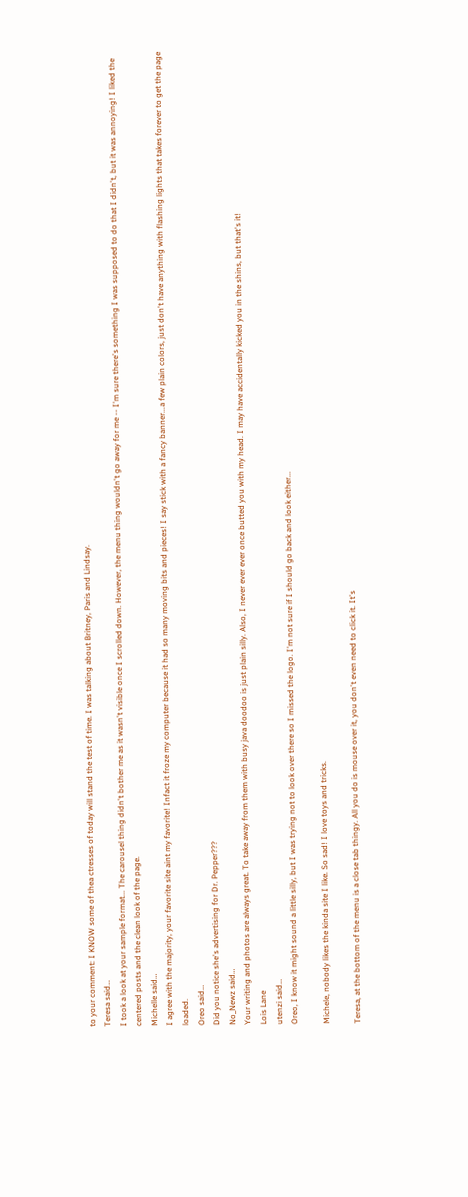to your comment: I KNOW some of thea ctresses of today will stand the test of time. I was talking about Britney, Paris and Lindsay.
Teresa said…
I took a look at your sample format... The carousel thing didn't bother me as it wasn't visible once I scrolled down. However, the menu thing wouldn't go away for me -- I'm sure there's something I was supposed to do that I didn't, but it was annoying! I liked the centered posts and the clean look of the page.
Michelle said…
I agree with the majority, your favorite site aint my favorite! Infact it froze my computer because it had so many moving bits and pieces! I say stick with a fancy banner...a few plain colors, just don't have anything with flashing lights that takes forever to get the page loaded.
Oreo said…
Did you notice she's advertising for Dr. Pepper???
No_Newz said…
Your writing and photos are always great. To take away from them with busy java doodoo is just plain silly. Also, I never ever ever once butted you with my head. I may have accidentally kicked you in the shins, but that's it!
Lois Lane
utenzi said…
Oreo, I know it might sound a little silly, but I was trying not to look over there so I missed the logo. I'm not sure if I should go back and look either...

Michele, nobody likes the kinda site I like. So sad! I love toys and tricks.

Teresa, at the bottom of the menu is a close tab thingy. All you do is mouse over it, you don't even need to click it. It's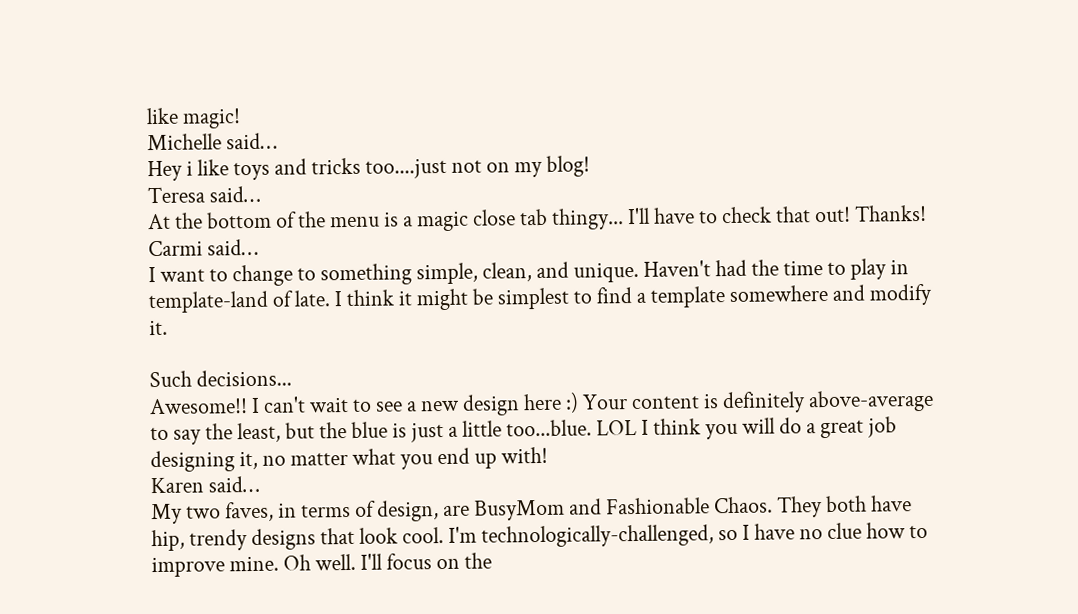like magic!
Michelle said…
Hey i like toys and tricks too....just not on my blog!
Teresa said…
At the bottom of the menu is a magic close tab thingy... I'll have to check that out! Thanks!
Carmi said…
I want to change to something simple, clean, and unique. Haven't had the time to play in template-land of late. I think it might be simplest to find a template somewhere and modify it.

Such decisions...
Awesome!! I can't wait to see a new design here :) Your content is definitely above-average to say the least, but the blue is just a little too...blue. LOL I think you will do a great job designing it, no matter what you end up with!
Karen said…
My two faves, in terms of design, are BusyMom and Fashionable Chaos. They both have hip, trendy designs that look cool. I'm technologically-challenged, so I have no clue how to improve mine. Oh well. I'll focus on the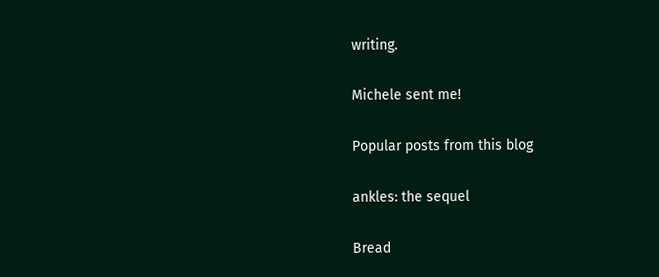writing.

Michele sent me!

Popular posts from this blog

ankles: the sequel

Bread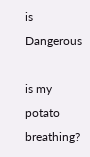is Dangerous

is my potato breathing?